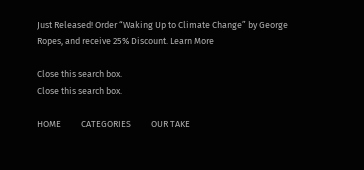Just Released! Order “Waking Up to Climate Change” by George Ropes, and receive 25% Discount. Learn More

Close this search box.
Close this search box.

HOME          CATEGORIES          OUR TAKE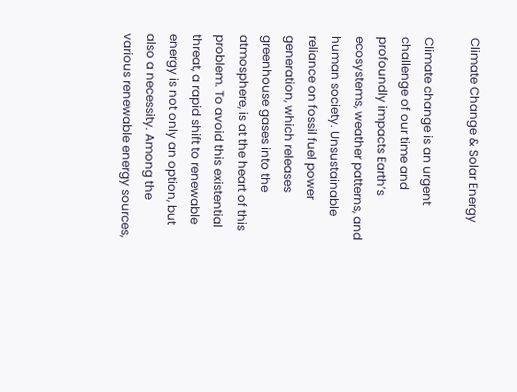Climate Change & Solar Energy

Climate change is an urgent challenge of our time and profoundly impacts Earth’s ecosystems, weather patterns, and human society. Unsustainable reliance on fossil fuel power generation, which releases greenhouse gases into the atmosphere, is at the heart of this problem. To avoid this existential threat, a rapid shift to renewable energy is not only an option, but also a necessity. Among the various renewable energy sources,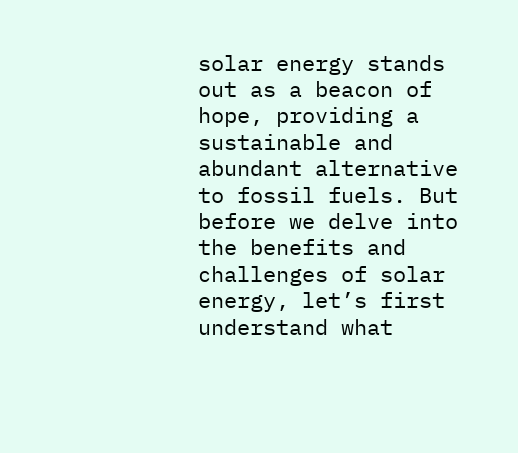solar energy stands out as a beacon of hope, providing a sustainable and abundant alternative to fossil fuels. But before we delve into the benefits and challenges of solar energy, let’s first understand what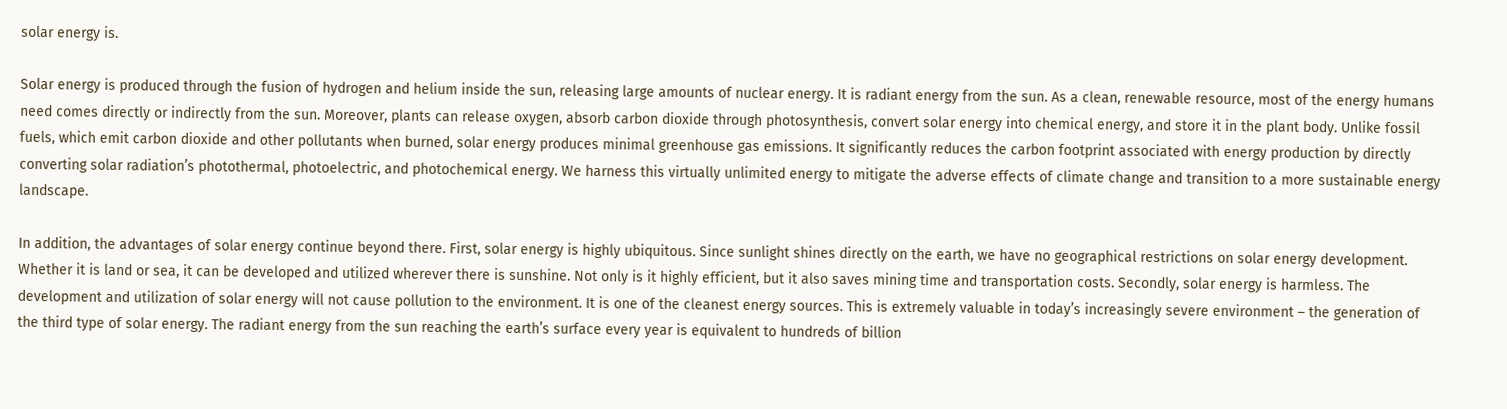solar energy is.

Solar energy is produced through the fusion of hydrogen and helium inside the sun, releasing large amounts of nuclear energy. It is radiant energy from the sun. As a clean, renewable resource, most of the energy humans need comes directly or indirectly from the sun. Moreover, plants can release oxygen, absorb carbon dioxide through photosynthesis, convert solar energy into chemical energy, and store it in the plant body. Unlike fossil fuels, which emit carbon dioxide and other pollutants when burned, solar energy produces minimal greenhouse gas emissions. It significantly reduces the carbon footprint associated with energy production by directly converting solar radiation’s photothermal, photoelectric, and photochemical energy. We harness this virtually unlimited energy to mitigate the adverse effects of climate change and transition to a more sustainable energy landscape.

In addition, the advantages of solar energy continue beyond there. First, solar energy is highly ubiquitous. Since sunlight shines directly on the earth, we have no geographical restrictions on solar energy development. Whether it is land or sea, it can be developed and utilized wherever there is sunshine. Not only is it highly efficient, but it also saves mining time and transportation costs. Secondly, solar energy is harmless. The development and utilization of solar energy will not cause pollution to the environment. It is one of the cleanest energy sources. This is extremely valuable in today’s increasingly severe environment – the generation of the third type of solar energy. The radiant energy from the sun reaching the earth’s surface every year is equivalent to hundreds of billion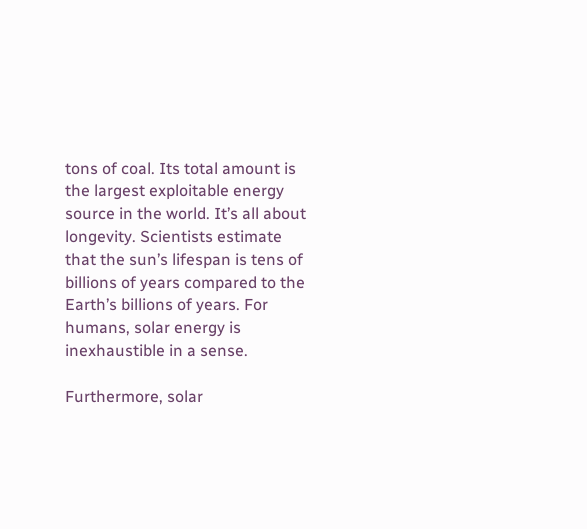tons of coal. Its total amount is the largest exploitable energy source in the world. It’s all about longevity. Scientists estimate that the sun’s lifespan is tens of billions of years compared to the Earth’s billions of years. For humans, solar energy is inexhaustible in a sense.

Furthermore, solar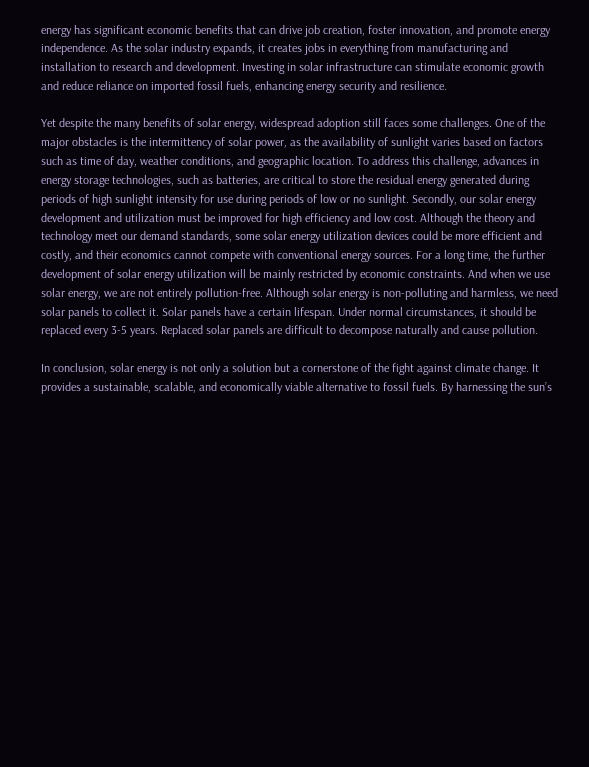energy has significant economic benefits that can drive job creation, foster innovation, and promote energy independence. As the solar industry expands, it creates jobs in everything from manufacturing and installation to research and development. Investing in solar infrastructure can stimulate economic growth and reduce reliance on imported fossil fuels, enhancing energy security and resilience.

Yet despite the many benefits of solar energy, widespread adoption still faces some challenges. One of the major obstacles is the intermittency of solar power, as the availability of sunlight varies based on factors such as time of day, weather conditions, and geographic location. To address this challenge, advances in energy storage technologies, such as batteries, are critical to store the residual energy generated during periods of high sunlight intensity for use during periods of low or no sunlight. Secondly, our solar energy development and utilization must be improved for high efficiency and low cost. Although the theory and technology meet our demand standards, some solar energy utilization devices could be more efficient and costly, and their economics cannot compete with conventional energy sources. For a long time, the further development of solar energy utilization will be mainly restricted by economic constraints. And when we use solar energy, we are not entirely pollution-free. Although solar energy is non-polluting and harmless, we need solar panels to collect it. Solar panels have a certain lifespan. Under normal circumstances, it should be replaced every 3-5 years. Replaced solar panels are difficult to decompose naturally and cause pollution.

In conclusion, solar energy is not only a solution but a cornerstone of the fight against climate change. It provides a sustainable, scalable, and economically viable alternative to fossil fuels. By harnessing the sun’s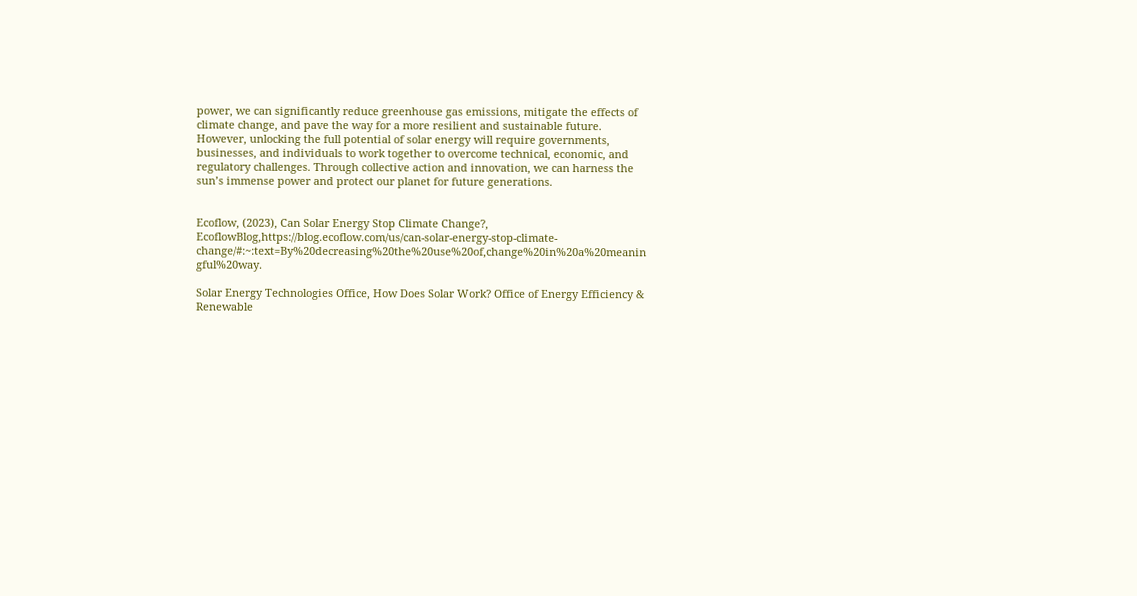power, we can significantly reduce greenhouse gas emissions, mitigate the effects of climate change, and pave the way for a more resilient and sustainable future. However, unlocking the full potential of solar energy will require governments, businesses, and individuals to work together to overcome technical, economic, and regulatory challenges. Through collective action and innovation, we can harness the sun’s immense power and protect our planet for future generations.


Ecoflow, (2023), Can Solar Energy Stop Climate Change?, EcoflowBlog,https://blog.ecoflow.com/us/can-solar-energy-stop-climate-  change/#:~:text=By%20decreasing%20the%20use%20of,change%20in%20a%20meanin         gful%20way.

Solar Energy Technologies Office, How Does Solar Work? Office of Energy Efficiency & Renewable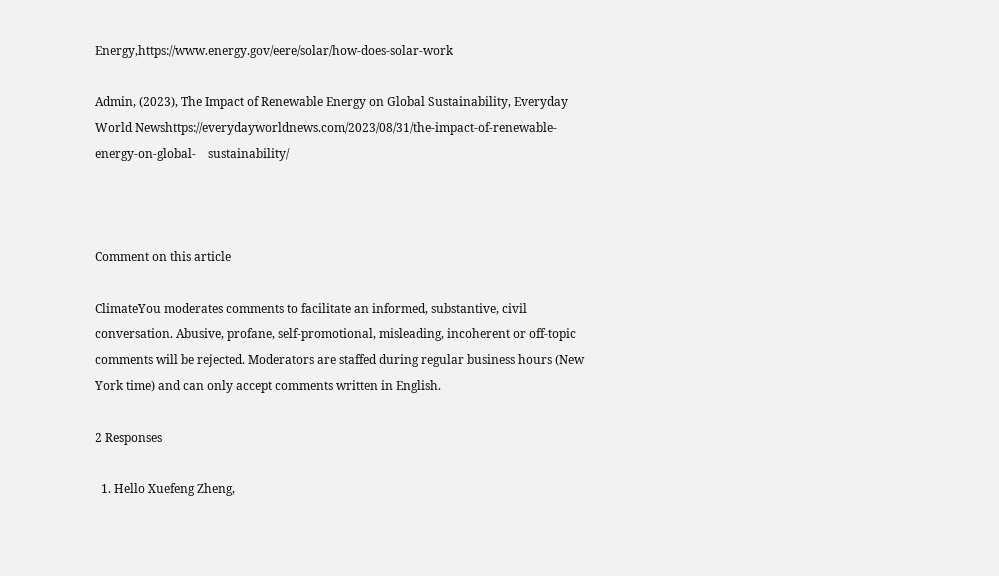Energy,https://www.energy.gov/eere/solar/how-does-solar-work

Admin, (2023), The Impact of Renewable Energy on Global Sustainability, Everyday World Newshttps://everydayworldnews.com/2023/08/31/the-impact-of-renewable-energy-on-global-    sustainability/



Comment on this article

ClimateYou moderates comments to facilitate an informed, substantive, civil conversation. Abusive, profane, self-promotional, misleading, incoherent or off-topic comments will be rejected. Moderators are staffed during regular business hours (New York time) and can only accept comments written in English.

2 Responses

  1. Hello Xuefeng Zheng,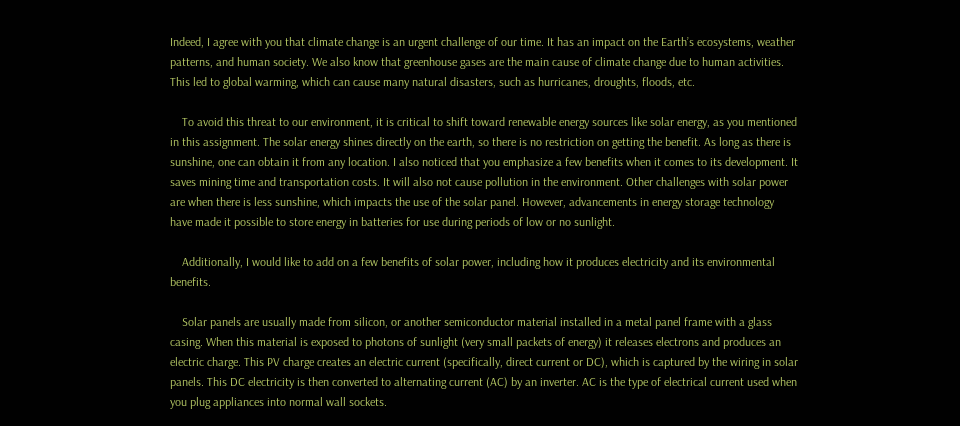Indeed, I agree with you that climate change is an urgent challenge of our time. It has an impact on the Earth’s ecosystems, weather patterns, and human society. We also know that greenhouse gases are the main cause of climate change due to human activities. This led to global warming, which can cause many natural disasters, such as hurricanes, droughts, floods, etc.

    To avoid this threat to our environment, it is critical to shift toward renewable energy sources like solar energy, as you mentioned in this assignment. The solar energy shines directly on the earth, so there is no restriction on getting the benefit. As long as there is sunshine, one can obtain it from any location. I also noticed that you emphasize a few benefits when it comes to its development. It saves mining time and transportation costs. It will also not cause pollution in the environment. Other challenges with solar power are when there is less sunshine, which impacts the use of the solar panel. However, advancements in energy storage technology have made it possible to store energy in batteries for use during periods of low or no sunlight.

    Additionally, I would like to add on a few benefits of solar power, including how it produces electricity and its environmental benefits.

    Solar panels are usually made from silicon, or another semiconductor material installed in a metal panel frame with a glass casing. When this material is exposed to photons of sunlight (very small packets of energy) it releases electrons and produces an electric charge. This PV charge creates an electric current (specifically, direct current or DC), which is captured by the wiring in solar panels. This DC electricity is then converted to alternating current (AC) by an inverter. AC is the type of electrical current used when you plug appliances into normal wall sockets.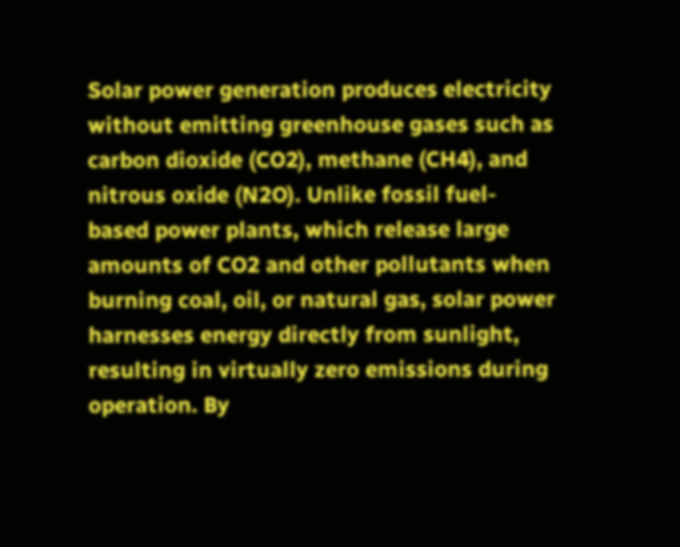Solar power generation produces electricity without emitting greenhouse gases such as carbon dioxide (CO2), methane (CH4), and nitrous oxide (N2O). Unlike fossil fuel-based power plants, which release large amounts of CO2 and other pollutants when burning coal, oil, or natural gas, solar power harnesses energy directly from sunlight, resulting in virtually zero emissions during operation. By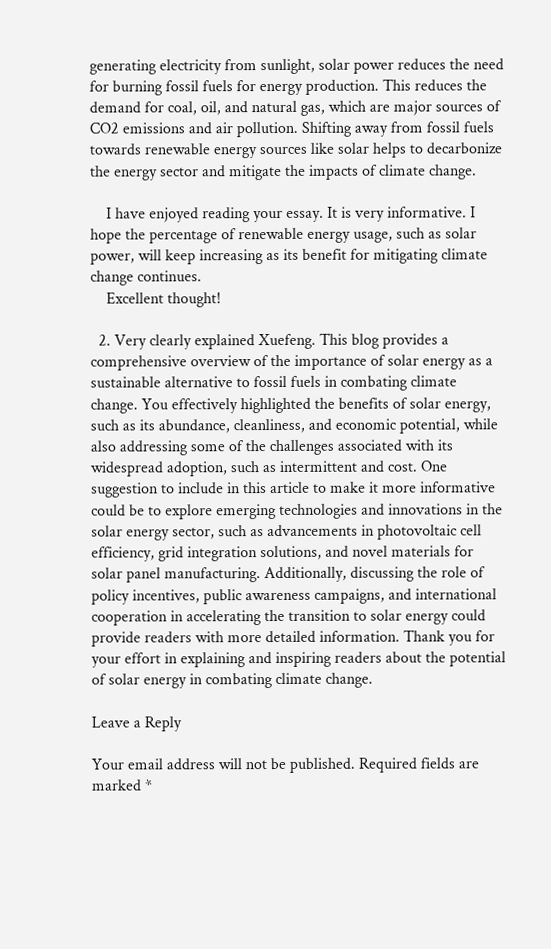generating electricity from sunlight, solar power reduces the need for burning fossil fuels for energy production. This reduces the demand for coal, oil, and natural gas, which are major sources of CO2 emissions and air pollution. Shifting away from fossil fuels towards renewable energy sources like solar helps to decarbonize the energy sector and mitigate the impacts of climate change.

    I have enjoyed reading your essay. It is very informative. I hope the percentage of renewable energy usage, such as solar power, will keep increasing as its benefit for mitigating climate change continues.
    Excellent thought!

  2. Very clearly explained Xuefeng. This blog provides a comprehensive overview of the importance of solar energy as a sustainable alternative to fossil fuels in combating climate change. You effectively highlighted the benefits of solar energy, such as its abundance, cleanliness, and economic potential, while also addressing some of the challenges associated with its widespread adoption, such as intermittent and cost. One suggestion to include in this article to make it more informative could be to explore emerging technologies and innovations in the solar energy sector, such as advancements in photovoltaic cell efficiency, grid integration solutions, and novel materials for solar panel manufacturing. Additionally, discussing the role of policy incentives, public awareness campaigns, and international cooperation in accelerating the transition to solar energy could provide readers with more detailed information. Thank you for your effort in explaining and inspiring readers about the potential of solar energy in combating climate change.

Leave a Reply

Your email address will not be published. Required fields are marked *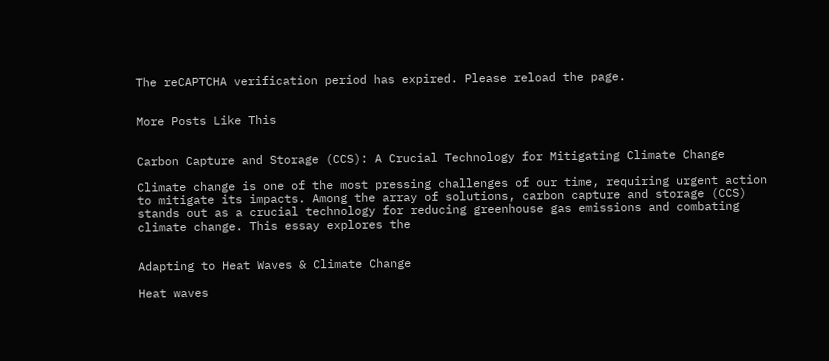The reCAPTCHA verification period has expired. Please reload the page.


More Posts Like This


Carbon Capture and Storage (CCS): A Crucial Technology for Mitigating Climate Change

Climate change is one of the most pressing challenges of our time, requiring urgent action to mitigate its impacts. Among the array of solutions, carbon capture and storage (CCS) stands out as a crucial technology for reducing greenhouse gas emissions and combating climate change. This essay explores the


Adapting to Heat Waves & Climate Change

Heat waves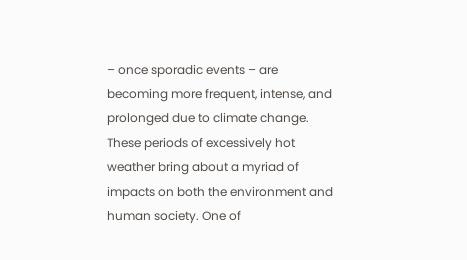– once sporadic events – are becoming more frequent, intense, and prolonged due to climate change. These periods of excessively hot weather bring about a myriad of impacts on both the environment and human society. One of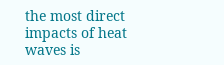the most direct impacts of heat waves is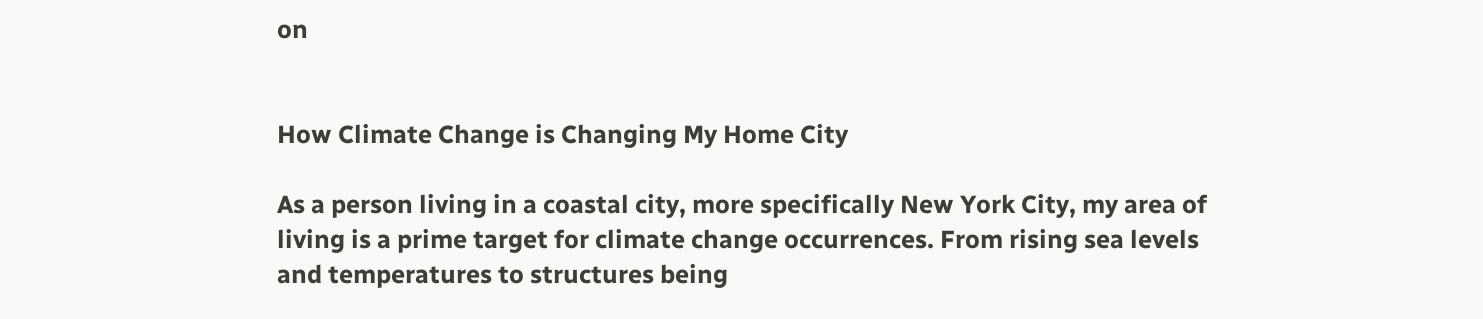on


How Climate Change is Changing My Home City

As a person living in a coastal city, more specifically New York City, my area of living is a prime target for climate change occurrences. From rising sea levels and temperatures to structures being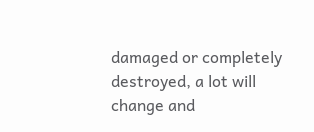damaged or completely destroyed, a lot will change and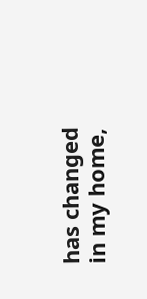has changed in my home,